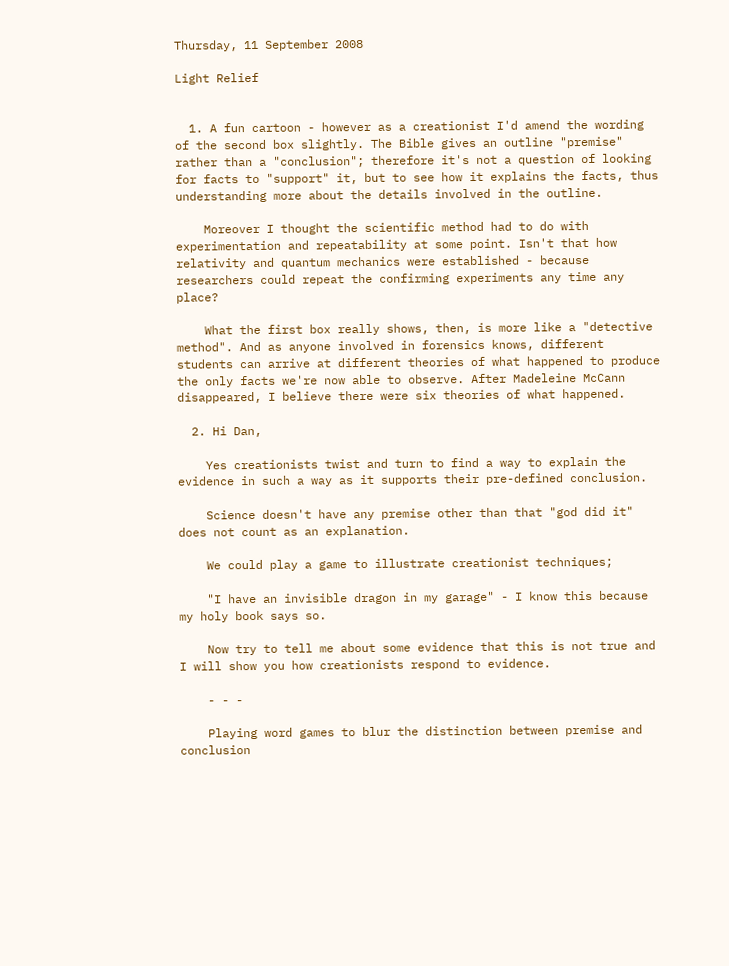Thursday, 11 September 2008

Light Relief


  1. A fun cartoon - however as a creationist I'd amend the wording of the second box slightly. The Bible gives an outline "premise" rather than a "conclusion"; therefore it's not a question of looking for facts to "support" it, but to see how it explains the facts, thus understanding more about the details involved in the outline.

    Moreover I thought the scientific method had to do with experimentation and repeatability at some point. Isn't that how relativity and quantum mechanics were established - because researchers could repeat the confirming experiments any time any place?

    What the first box really shows, then, is more like a "detective method". And as anyone involved in forensics knows, different students can arrive at different theories of what happened to produce the only facts we're now able to observe. After Madeleine McCann disappeared, I believe there were six theories of what happened.

  2. Hi Dan,

    Yes creationists twist and turn to find a way to explain the evidence in such a way as it supports their pre-defined conclusion.

    Science doesn't have any premise other than that "god did it" does not count as an explanation.

    We could play a game to illustrate creationist techniques;

    "I have an invisible dragon in my garage" - I know this because my holy book says so.

    Now try to tell me about some evidence that this is not true and I will show you how creationists respond to evidence.

    - - -

    Playing word games to blur the distinction between premise and conclusion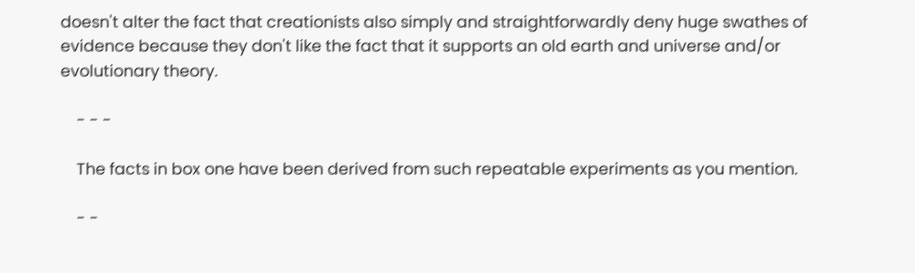doesn't alter the fact that creationists also simply and straightforwardly deny huge swathes of evidence because they don't like the fact that it supports an old earth and universe and/or evolutionary theory.

    - - -

    The facts in box one have been derived from such repeatable experiments as you mention.

    - -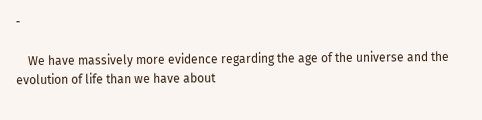-

    We have massively more evidence regarding the age of the universe and the evolution of life than we have about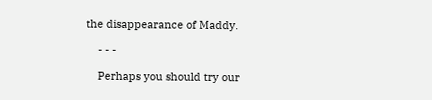the disappearance of Maddy.

    - - -

    Perhaps you should try our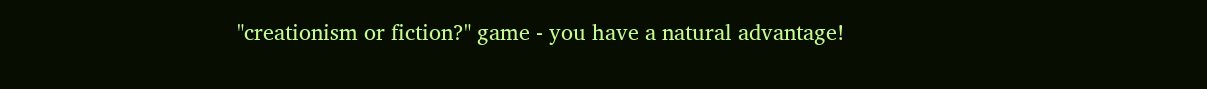"creationism or fiction?" game - you have a natural advantage!